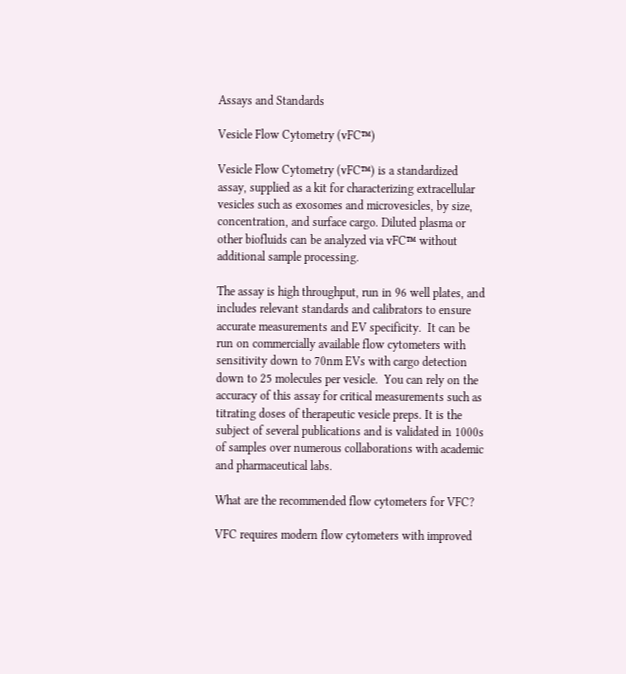Assays and Standards

Vesicle Flow Cytometry (vFC™)

Vesicle Flow Cytometry (vFC™) is a standardized assay, supplied as a kit for characterizing extracellular vesicles such as exosomes and microvesicles, by size, concentration, and surface cargo. Diluted plasma or other biofluids can be analyzed via vFC™ without additional sample processing.

The assay is high throughput, run in 96 well plates, and includes relevant standards and calibrators to ensure accurate measurements and EV specificity.  It can be run on commercially available flow cytometers with sensitivity down to 70nm EVs with cargo detection down to 25 molecules per vesicle.  You can rely on the accuracy of this assay for critical measurements such as titrating doses of therapeutic vesicle preps. It is the subject of several publications and is validated in 1000s of samples over numerous collaborations with academic and pharmaceutical labs.

What are the recommended flow cytometers for VFC?

VFC requires modern flow cytometers with improved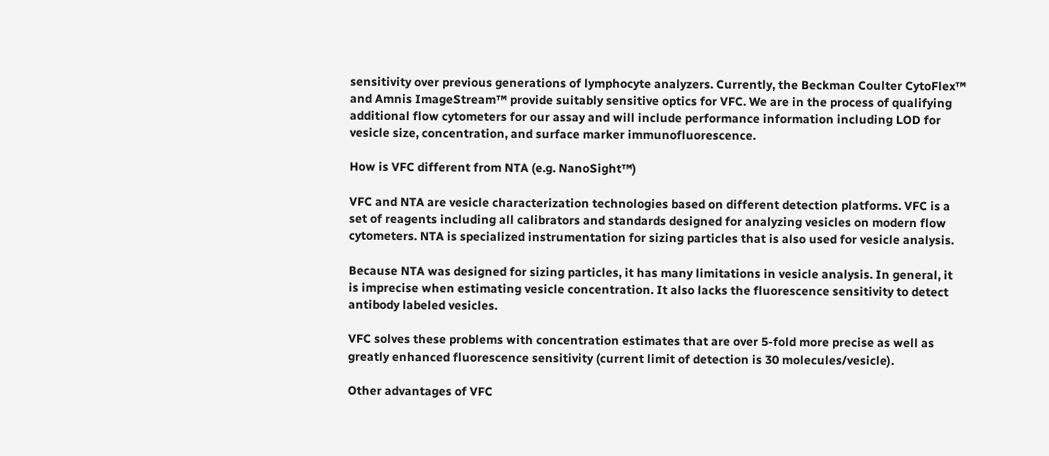sensitivity over previous generations of lymphocyte analyzers. Currently, the Beckman Coulter CytoFlex™ and Amnis ImageStream™ provide suitably sensitive optics for VFC. We are in the process of qualifying additional flow cytometers for our assay and will include performance information including LOD for vesicle size, concentration, and surface marker immunofluorescence.

How is VFC different from NTA (e.g. NanoSight™)

VFC and NTA are vesicle characterization technologies based on different detection platforms. VFC is a set of reagents including all calibrators and standards designed for analyzing vesicles on modern flow cytometers. NTA is specialized instrumentation for sizing particles that is also used for vesicle analysis.

Because NTA was designed for sizing particles, it has many limitations in vesicle analysis. In general, it is imprecise when estimating vesicle concentration. It also lacks the fluorescence sensitivity to detect antibody labeled vesicles.

VFC solves these problems with concentration estimates that are over 5-fold more precise as well as greatly enhanced fluorescence sensitivity (current limit of detection is 30 molecules/vesicle).

Other advantages of VFC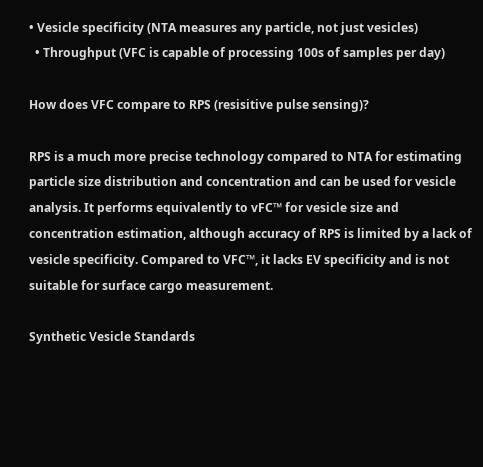• Vesicle specificity (NTA measures any particle, not just vesicles)
  • Throughput (VFC is capable of processing 100s of samples per day)

How does VFC compare to RPS (resisitive pulse sensing)?

RPS is a much more precise technology compared to NTA for estimating particle size distribution and concentration and can be used for vesicle analysis. It performs equivalently to vFC™ for vesicle size and concentration estimation, although accuracy of RPS is limited by a lack of vesicle specificity. Compared to VFC™, it lacks EV specificity and is not suitable for surface cargo measurement.

Synthetic Vesicle Standards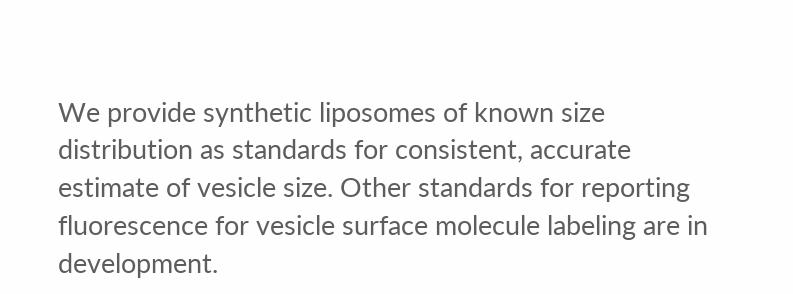We provide synthetic liposomes of known size distribution as standards for consistent, accurate estimate of vesicle size. Other standards for reporting fluorescence for vesicle surface molecule labeling are in development.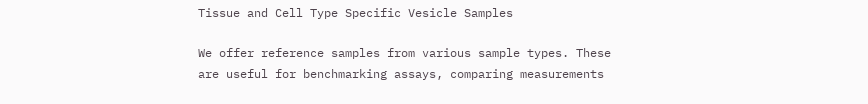Tissue and Cell Type Specific Vesicle Samples

We offer reference samples from various sample types. These are useful for benchmarking assays, comparing measurements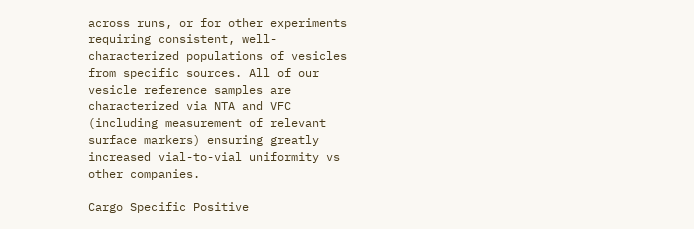across runs, or for other experiments requiring consistent, well-characterized populations of vesicles from specific sources. All of our vesicle reference samples are characterized via NTA and VFC (including measurement of relevant surface markers) ensuring greatly increased vial-to-vial uniformity vs other companies.

Cargo Specific Positive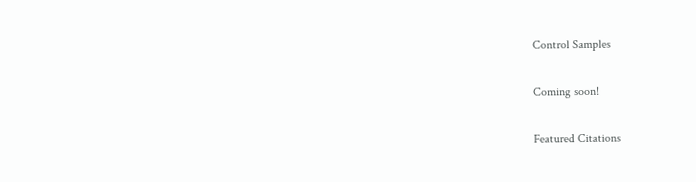Control Samples

Coming soon!

Featured Citations